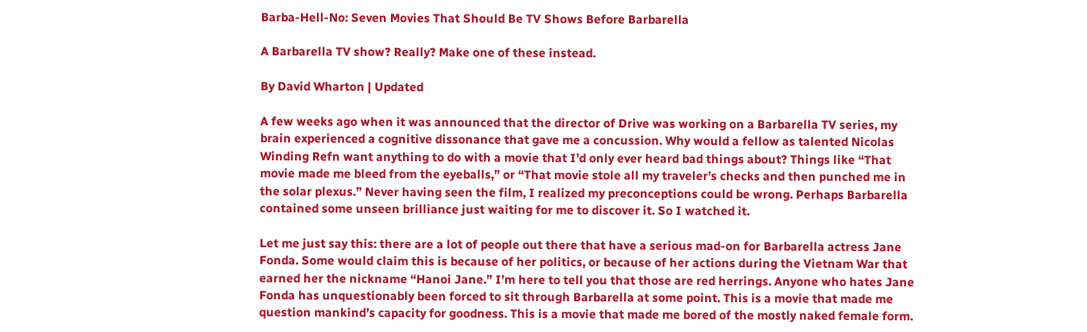Barba-Hell-No: Seven Movies That Should Be TV Shows Before Barbarella

A Barbarella TV show? Really? Make one of these instead.

By David Wharton | Updated

A few weeks ago when it was announced that the director of Drive was working on a Barbarella TV series, my brain experienced a cognitive dissonance that gave me a concussion. Why would a fellow as talented Nicolas Winding Refn want anything to do with a movie that I’d only ever heard bad things about? Things like “That movie made me bleed from the eyeballs,” or “That movie stole all my traveler’s checks and then punched me in the solar plexus.” Never having seen the film, I realized my preconceptions could be wrong. Perhaps Barbarella contained some unseen brilliance just waiting for me to discover it. So I watched it.

Let me just say this: there are a lot of people out there that have a serious mad-on for Barbarella actress Jane Fonda. Some would claim this is because of her politics, or because of her actions during the Vietnam War that earned her the nickname “Hanoi Jane.” I’m here to tell you that those are red herrings. Anyone who hates Jane Fonda has unquestionably been forced to sit through Barbarella at some point. This is a movie that made me question mankind’s capacity for goodness. This is a movie that made me bored of the mostly naked female form.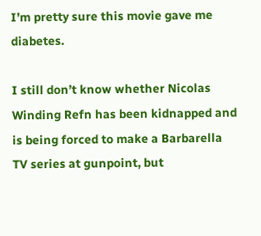I’m pretty sure this movie gave me diabetes.

I still don’t know whether Nicolas Winding Refn has been kidnapped and is being forced to make a Barbarella TV series at gunpoint, but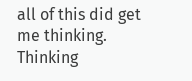all of this did get me thinking. Thinking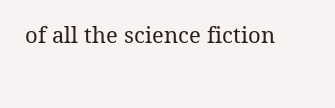of all the science fiction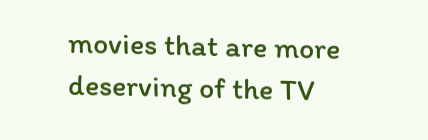movies that are more deserving of the TV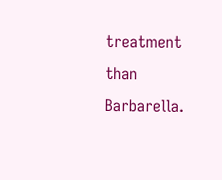treatment than Barbarella.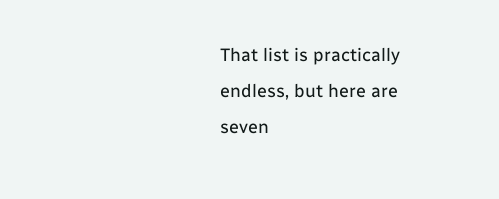That list is practically endless, but here are seven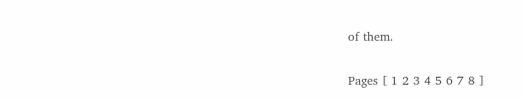of them.

Pages [ 1 2 3 4 5 6 7 8 ]